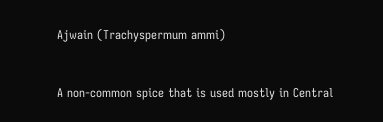Ajwain (Trachyspermum ammi)


A non-common spice that is used mostly in Central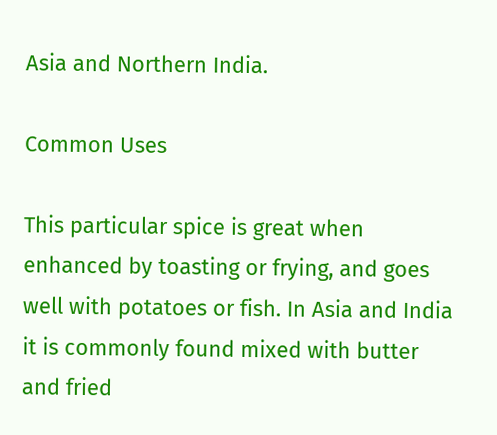Asia and Northern India.

Common Uses

This particular spice is great when enhanced by toasting or frying, and goes well with potatoes or fish. In Asia and India it is commonly found mixed with butter and fried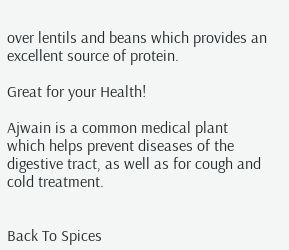over lentils and beans which provides an excellent source of protein.

Great for your Health!

Ajwain is a common medical plant which helps prevent diseases of the digestive tract, as well as for cough and cold treatment.


Back To Spices